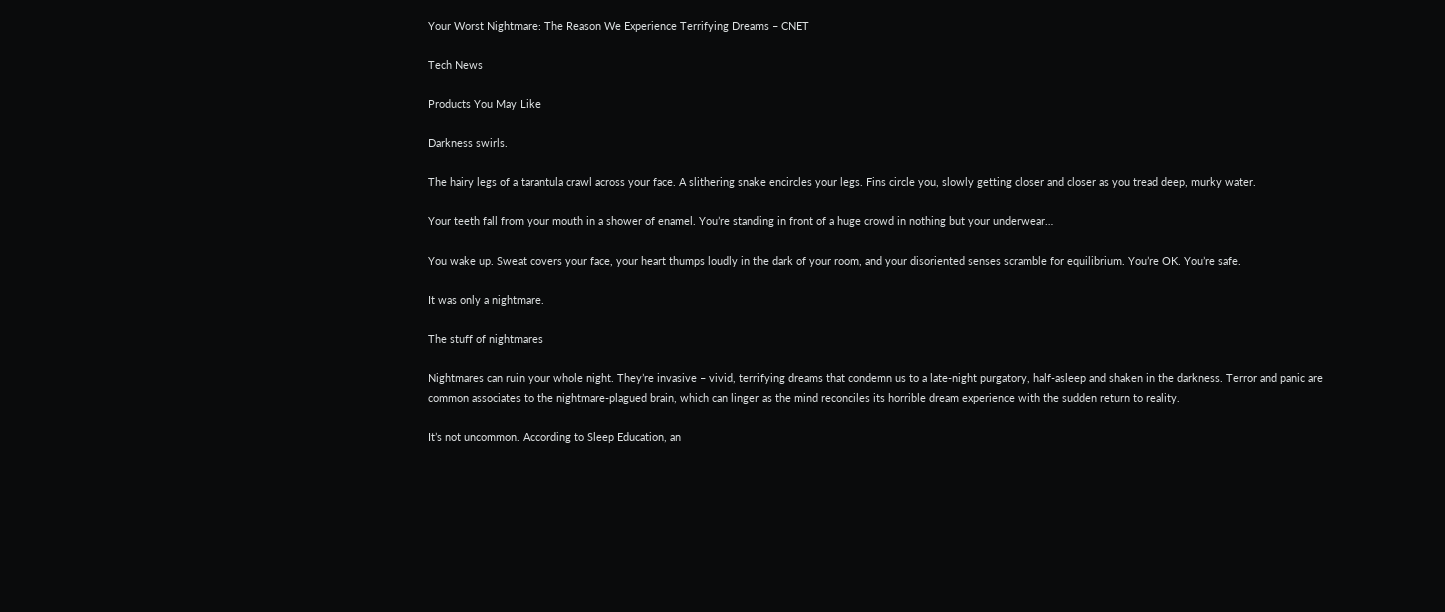Your Worst Nightmare: The Reason We Experience Terrifying Dreams – CNET

Tech News

Products You May Like

Darkness swirls.

The hairy legs of a tarantula crawl across your face. A slithering snake encircles your legs. Fins circle you, slowly getting closer and closer as you tread deep, murky water.

Your teeth fall from your mouth in a shower of enamel. You’re standing in front of a huge crowd in nothing but your underwear…

You wake up. Sweat covers your face, your heart thumps loudly in the dark of your room, and your disoriented senses scramble for equilibrium. You’re OK. You’re safe.

It was only a nightmare.

The stuff of nightmares

Nightmares can ruin your whole night. They’re invasive – vivid, terrifying dreams that condemn us to a late-night purgatory, half-asleep and shaken in the darkness. Terror and panic are common associates to the nightmare-plagued brain, which can linger as the mind reconciles its horrible dream experience with the sudden return to reality.

It’s not uncommon. According to Sleep Education, an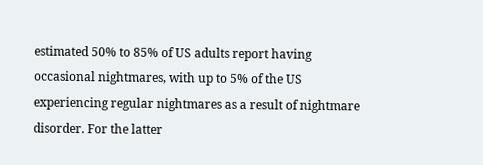estimated 50% to 85% of US adults report having occasional nightmares, with up to 5% of the US experiencing regular nightmares as a result of nightmare disorder. For the latter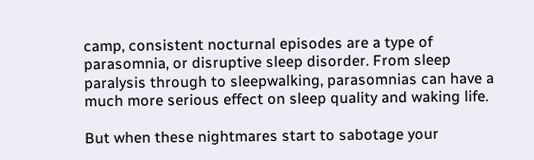camp, consistent nocturnal episodes are a type of parasomnia, or disruptive sleep disorder. From sleep paralysis through to sleepwalking, parasomnias can have a much more serious effect on sleep quality and waking life.

But when these nightmares start to sabotage your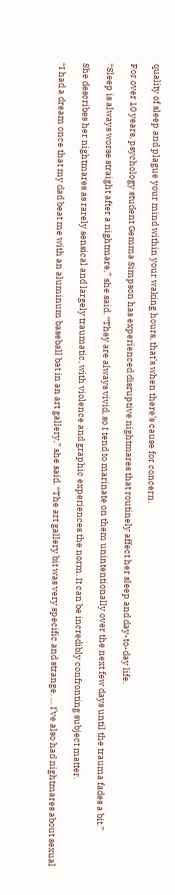quality of sleep and plague your mind within your waking hours, that’s when there’s cause for concern.

For over 10 years, psychology student Gemma Simpson has experienced disruptive nightmares that routinely affect her sleep and day-to-day life.

“Sleep is always worse straight after a nightmare,” she said. “They are always vivid, so I tend to marinate on them unintentionally over the next few days until the trauma fades a bit.”

She describes her nightmares as rarely sensical and largely traumatic, with violence and graphic experiences the norm. It can be incredibly confronting subject matter.

“I had a dream once that my dad beat me with an aluminum baseball bat in an art gallery,” she said. “The art gallery bit was very specific and strange. … I’ve also had nightmares about sexual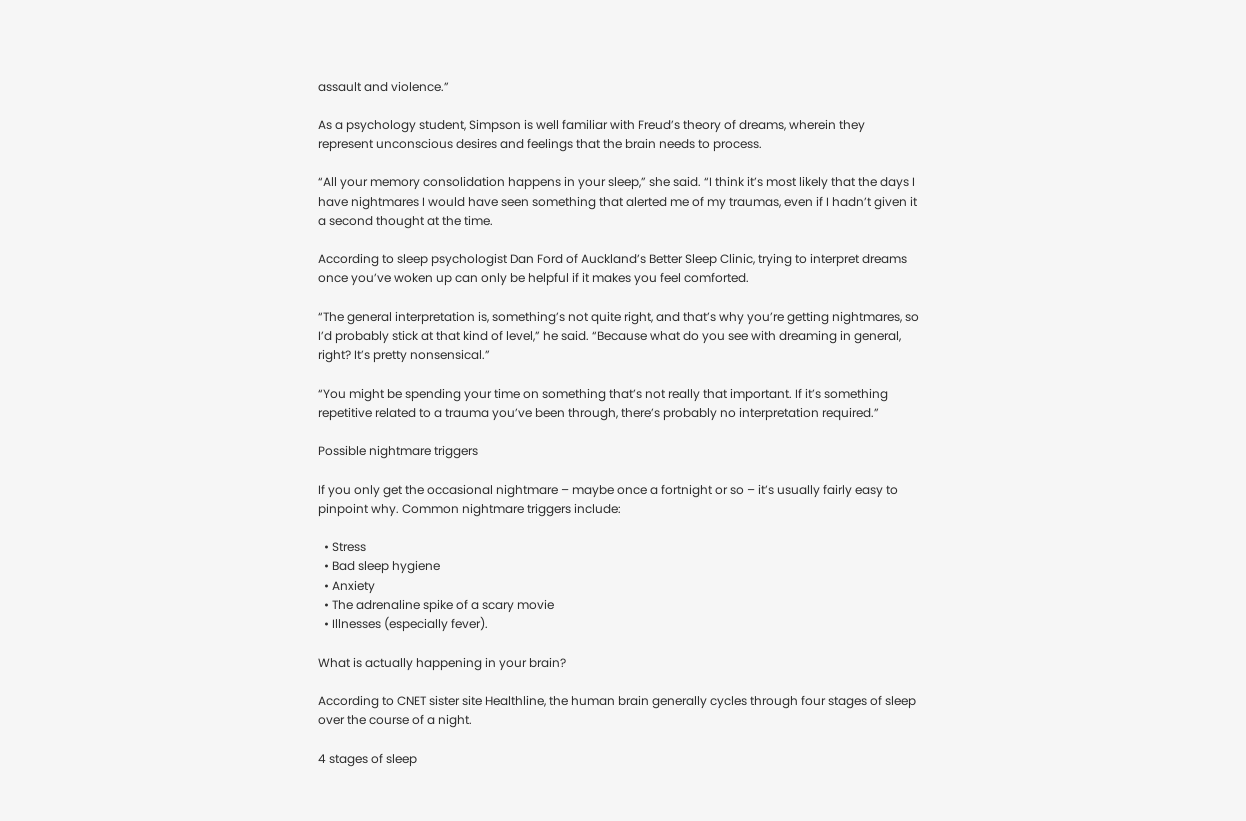assault and violence.”

As a psychology student, Simpson is well familiar with Freud’s theory of dreams, wherein they represent unconscious desires and feelings that the brain needs to process.

“All your memory consolidation happens in your sleep,” she said. “I think it’s most likely that the days I have nightmares I would have seen something that alerted me of my traumas, even if I hadn’t given it a second thought at the time.

According to sleep psychologist Dan Ford of Auckland’s Better Sleep Clinic, trying to interpret dreams once you’ve woken up can only be helpful if it makes you feel comforted.

“The general interpretation is, something’s not quite right, and that’s why you’re getting nightmares, so I’d probably stick at that kind of level,” he said. “Because what do you see with dreaming in general, right? It’s pretty nonsensical.”

“You might be spending your time on something that’s not really that important. If it’s something repetitive related to a trauma you’ve been through, there’s probably no interpretation required.”

Possible nightmare triggers

If you only get the occasional nightmare – maybe once a fortnight or so – it’s usually fairly easy to pinpoint why. Common nightmare triggers include:

  • Stress
  • Bad sleep hygiene
  • Anxiety
  • The adrenaline spike of a scary movie
  • Illnesses (especially fever).

What is actually happening in your brain?

According to CNET sister site Healthline, the human brain generally cycles through four stages of sleep over the course of a night.

4 stages of sleep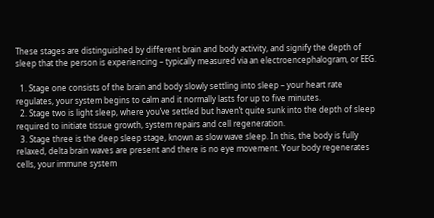These stages are distinguished by different brain and body activity, and signify the depth of sleep that the person is experiencing – typically measured via an electroencephalogram, or EEG.

  1. Stage one consists of the brain and body slowly settling into sleep – your heart rate regulates, your system begins to calm and it normally lasts for up to five minutes.
  2. Stage two is light sleep, where you’ve settled but haven’t quite sunk into the depth of sleep required to initiate tissue growth, system repairs and cell regeneration.
  3. Stage three is the deep sleep stage, known as slow wave sleep. In this, the body is fully relaxed, delta brain waves are present and there is no eye movement. Your body regenerates cells, your immune system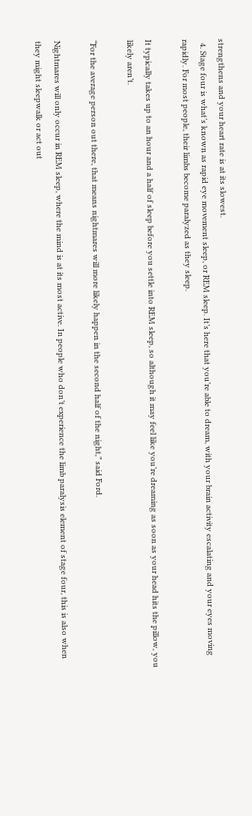strengthens and your heart rate is at its slowest.
  4. Stage four is what’s known as rapid eye movement sleep, or REM sleep. It’s here that you’re able to dream, with your brain activity escalating and your eyes moving rapidly. For most people, their limbs become paralyzed as they sleep.

It typically takes up to an hour and a half of sleep before you settle into REM sleep, so although it may feel like you’re dreaming as soon as your head hits the pillow, you likely aren’t.

“For the average person out there, that means nightmares will more likely happen in the second half of the night,” said Ford.

Nightmares will only occur in REM sleep, where the mind is at its most active. In people who don’t experience the limb paralysis element of stage four, this is also when they might sleepwalk or act out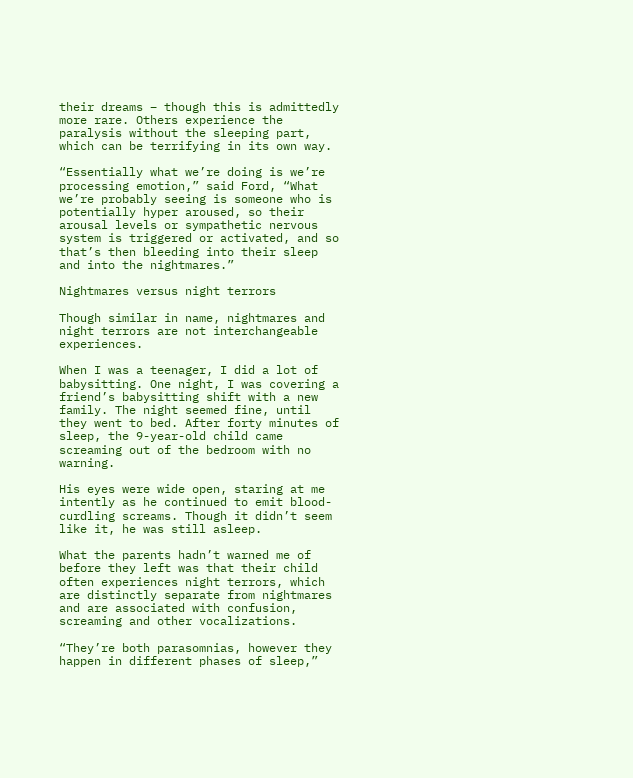their dreams – though this is admittedly more rare. Others experience the paralysis without the sleeping part, which can be terrifying in its own way.

“Essentially what we’re doing is we’re processing emotion,” said Ford, “What we’re probably seeing is someone who is potentially hyper aroused, so their arousal levels or sympathetic nervous system is triggered or activated, and so that’s then bleeding into their sleep and into the nightmares.”

Nightmares versus night terrors

Though similar in name, nightmares and night terrors are not interchangeable experiences.

When I was a teenager, I did a lot of babysitting. One night, I was covering a friend’s babysitting shift with a new family. The night seemed fine, until they went to bed. After forty minutes of sleep, the 9-year-old child came screaming out of the bedroom with no warning.

His eyes were wide open, staring at me intently as he continued to emit blood-curdling screams. Though it didn’t seem like it, he was still asleep.

What the parents hadn’t warned me of before they left was that their child often experiences night terrors, which are distinctly separate from nightmares and are associated with confusion, screaming and other vocalizations.

“They’re both parasomnias, however they happen in different phases of sleep,”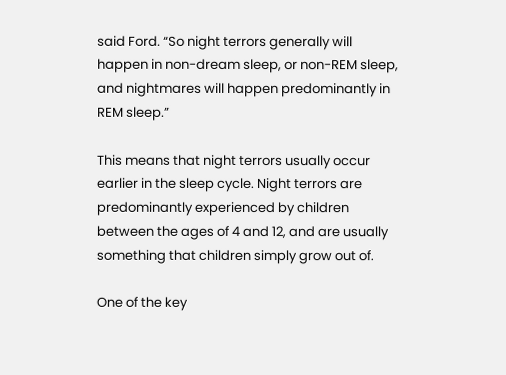said Ford. “So night terrors generally will happen in non-dream sleep, or non-REM sleep, and nightmares will happen predominantly in REM sleep.”

This means that night terrors usually occur earlier in the sleep cycle. Night terrors are predominantly experienced by children between the ages of 4 and 12, and are usually something that children simply grow out of.

One of the key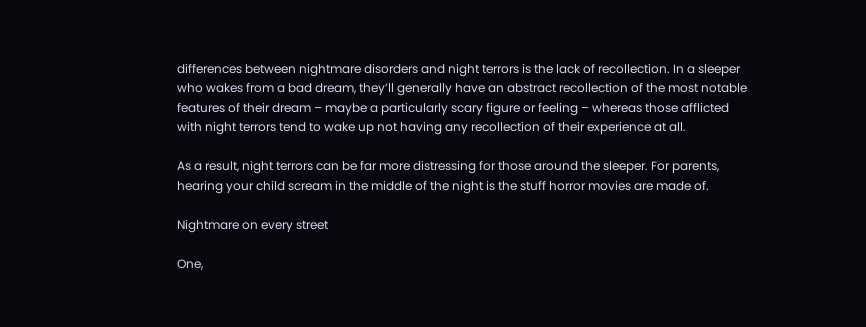differences between nightmare disorders and night terrors is the lack of recollection. In a sleeper who wakes from a bad dream, they’ll generally have an abstract recollection of the most notable features of their dream – maybe a particularly scary figure or feeling – whereas those afflicted with night terrors tend to wake up not having any recollection of their experience at all.

As a result, night terrors can be far more distressing for those around the sleeper. For parents, hearing your child scream in the middle of the night is the stuff horror movies are made of.

Nightmare on every street

One,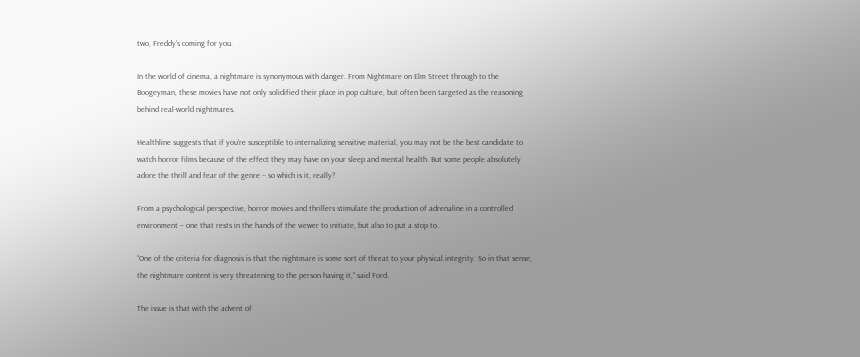two, Freddy’s coming for you.

In the world of cinema, a nightmare is synonymous with danger. From Nightmare on Elm Street through to the Boogeyman, these movies have not only solidified their place in pop culture, but often been targeted as the reasoning behind real-world nightmares.

Healthline suggests that if you’re susceptible to internalizing sensitive material, you may not be the best candidate to watch horror films because of the effect they may have on your sleep and mental health. But some people absolutely adore the thrill and fear of the genre – so which is it, really?

From a psychological perspective, horror movies and thrillers stimulate the production of adrenaline in a controlled environment – one that rests in the hands of the viewer to initiate, but also to put a stop to.

“One of the criteria for diagnosis is that the nightmare is some sort of threat to your physical integrity. So in that sense, the nightmare content is very threatening to the person having it,” said Ford.

The issue is that with the advent of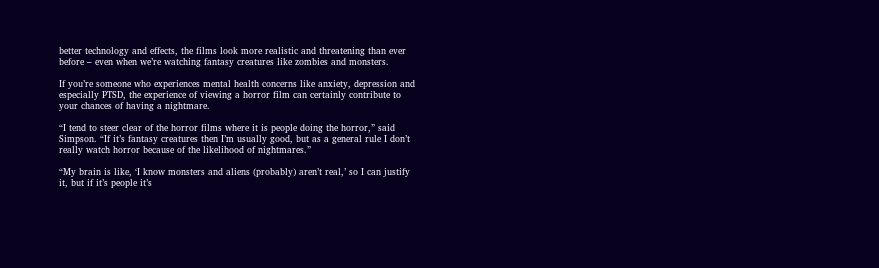better technology and effects, the films look more realistic and threatening than ever before – even when we’re watching fantasy creatures like zombies and monsters.

If you’re someone who experiences mental health concerns like anxiety, depression and especially PTSD, the experience of viewing a horror film can certainly contribute to your chances of having a nightmare.

“I tend to steer clear of the horror films where it is people doing the horror,” said Simpson. “If it’s fantasy creatures then I’m usually good, but as a general rule I don’t really watch horror because of the likelihood of nightmares.”

“My brain is like, ‘I know monsters and aliens (probably) aren’t real,’ so I can justify it, but if it’s people it’s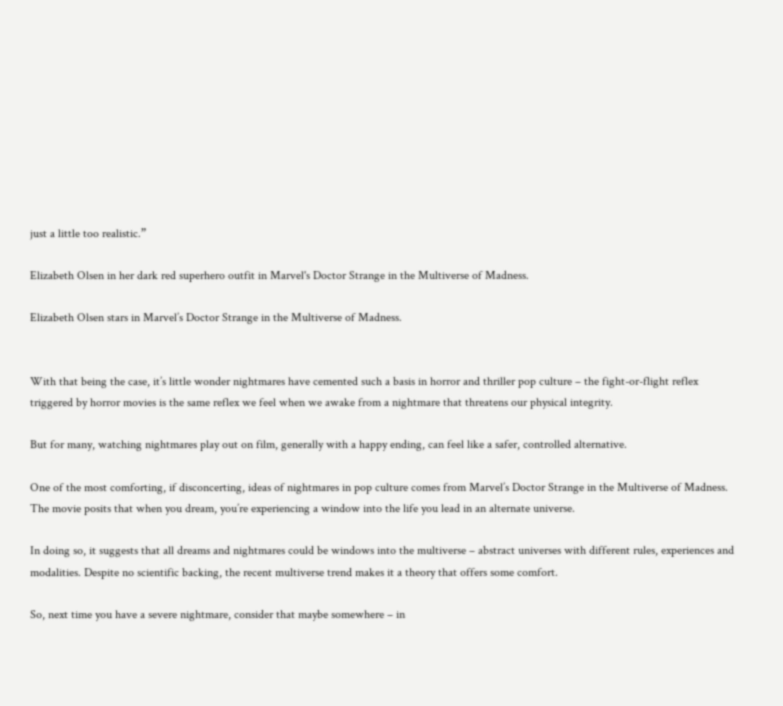just a little too realistic.”

Elizabeth Olsen in her dark red superhero outfit in Marvel's Doctor Strange in the Multiverse of Madness.

Elizabeth Olsen stars in Marvel’s Doctor Strange in the Multiverse of Madness.


With that being the case, it’s little wonder nightmares have cemented such a basis in horror and thriller pop culture – the fight-or-flight reflex triggered by horror movies is the same reflex we feel when we awake from a nightmare that threatens our physical integrity.

But for many, watching nightmares play out on film, generally with a happy ending, can feel like a safer, controlled alternative.

One of the most comforting, if disconcerting, ideas of nightmares in pop culture comes from Marvel’s Doctor Strange in the Multiverse of Madness. The movie posits that when you dream, you’re experiencing a window into the life you lead in an alternate universe.

In doing so, it suggests that all dreams and nightmares could be windows into the multiverse – abstract universes with different rules, experiences and modalities. Despite no scientific backing, the recent multiverse trend makes it a theory that offers some comfort.

So, next time you have a severe nightmare, consider that maybe somewhere – in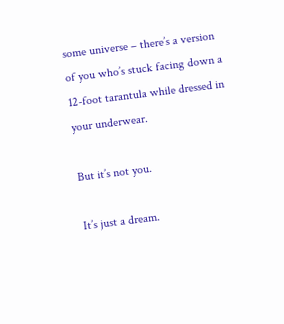some universe – there’s a version of you who’s stuck facing down a 12-foot tarantula while dressed in your underwear.

But it’s not you.

It’s just a dream.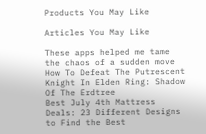Products You May Like

Articles You May Like

These apps helped me tame the chaos of a sudden move
How To Defeat The Putrescent Knight In Elden Ring: Shadow Of The Erdtree
Best July 4th Mattress Deals: 23 Different Designs to Find the Best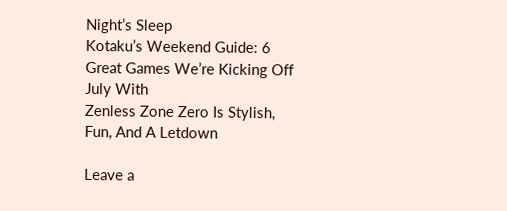Night’s Sleep
Kotaku’s Weekend Guide: 6 Great Games We’re Kicking Off July With
Zenless Zone Zero Is Stylish, Fun, And A Letdown

Leave a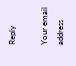Reply

Your email address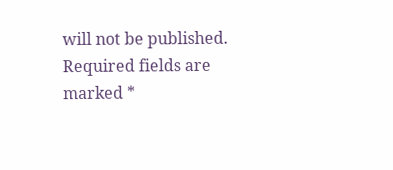will not be published. Required fields are marked *